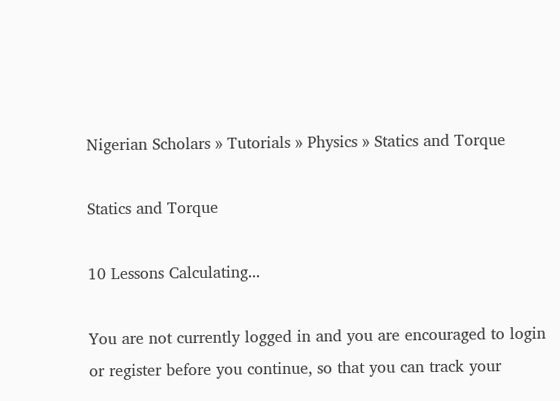Nigerian Scholars » Tutorials » Physics » Statics and Torque

Statics and Torque

10 Lessons Calculating...

You are not currently logged in and you are encouraged to login or register before you continue, so that you can track your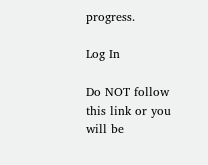progress.

Log In

Do NOT follow this link or you will be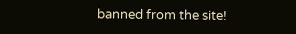banned from the site!